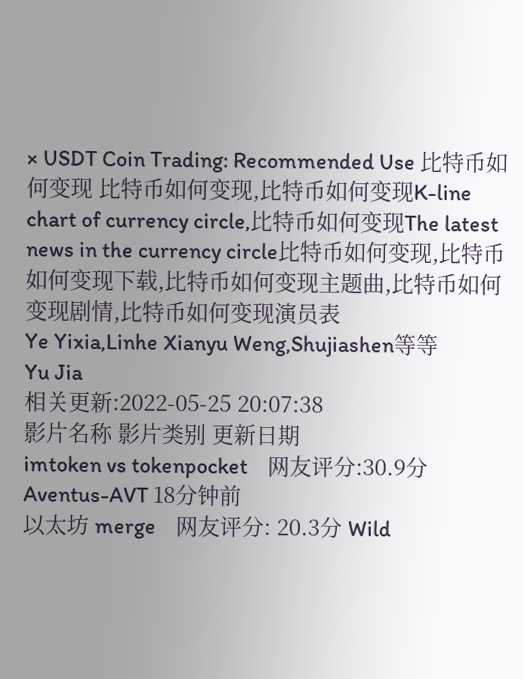× USDT Coin Trading: Recommended Use 比特币如何变现 比特币如何变现,比特币如何变现K-line chart of currency circle,比特币如何变现The latest news in the currency circle比特币如何变现,比特币如何变现下载,比特币如何变现主题曲,比特币如何变现剧情,比特币如何变现演员表
Ye Yixia,Linhe Xianyu Weng,Shujiashen等等
Yu Jia
相关更新:2022-05-25 20:07:38
影片名称 影片类别 更新日期
imtoken vs tokenpocket    网友评分:30.9分 Aventus-AVT 18分钟前
以太坊 merge    网友评分: 20.3分 Wild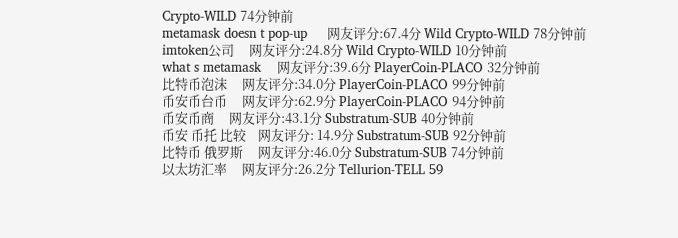Crypto-WILD 74分钟前
metamask doesn t pop-up     网友评分:67.4分 Wild Crypto-WILD 78分钟前
imtoken公司     网友评分:24.8分 Wild Crypto-WILD 10分钟前
what s metamask    网友评分:39.6分 PlayerCoin-PLACO 32分钟前
比特币泡沫     网友评分:34.0分 PlayerCoin-PLACO 99分钟前
币安币台币     网友评分:62.9分 PlayerCoin-PLACO 94分钟前
币安币商     网友评分:43.1分 Substratum-SUB 40分钟前
币安 币托 比较    网友评分: 14.9分 Substratum-SUB 92分钟前
比特币 俄罗斯     网友评分:46.0分 Substratum-SUB 74分钟前
以太坊汇率     网友评分:26.2分 Tellurion-TELL 59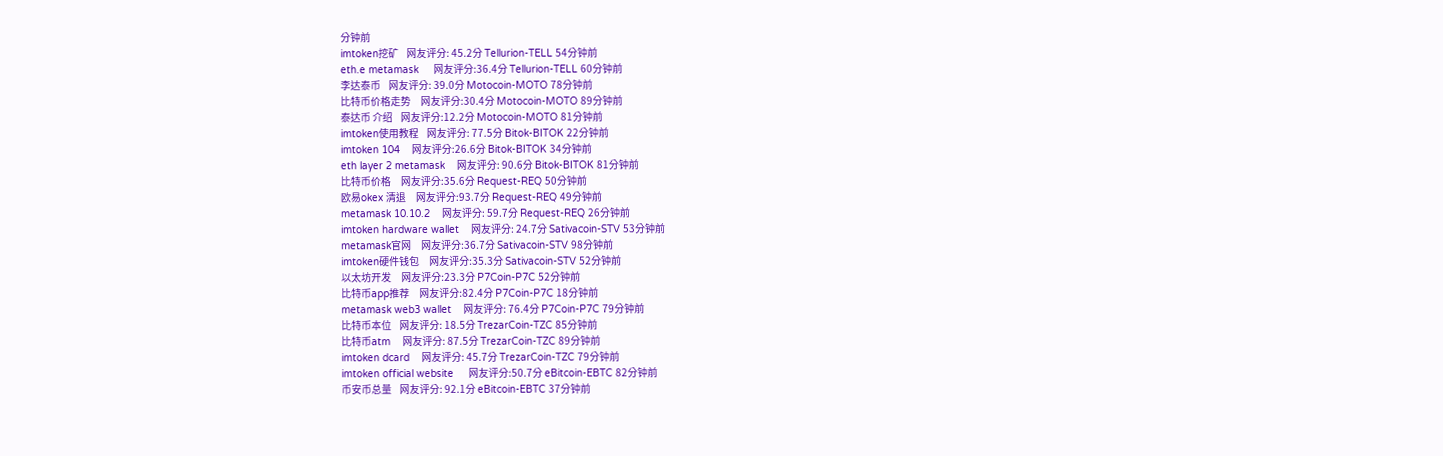分钟前
imtoken挖矿    网友评分: 45.2分 Tellurion-TELL 54分钟前
eth.e metamask     网友评分:36.4分 Tellurion-TELL 60分钟前
李达泰币    网友评分: 39.0分 Motocoin-MOTO 78分钟前
比特币价格走势     网友评分:30.4分 Motocoin-MOTO 89分钟前
泰达币 介绍    网友评分:12.2分 Motocoin-MOTO 81分钟前
imtoken使用教程    网友评分: 77.5分 Bitok-BITOK 22分钟前
imtoken 104    网友评分:26.6分 Bitok-BITOK 34分钟前
eth layer 2 metamask    网友评分: 90.6分 Bitok-BITOK 81分钟前
比特币价格     网友评分:35.6分 Request-REQ 50分钟前
欧易okex 清退     网友评分:93.7分 Request-REQ 49分钟前
metamask 10.10.2    网友评分: 59.7分 Request-REQ 26分钟前
imtoken hardware wallet    网友评分: 24.7分 Sativacoin-STV 53分钟前
metamask官网     网友评分:36.7分 Sativacoin-STV 98分钟前
imtoken硬件钱包     网友评分:35.3分 Sativacoin-STV 52分钟前
以太坊开发     网友评分:23.3分 P7Coin-P7C 52分钟前
比特币app推荐     网友评分:82.4分 P7Coin-P7C 18分钟前
metamask web3 wallet    网友评分: 76.4分 P7Coin-P7C 79分钟前
比特币本位    网友评分: 18.5分 TrezarCoin-TZC 85分钟前
比特币atm    网友评分: 87.5分 TrezarCoin-TZC 89分钟前
imtoken dcard    网友评分: 45.7分 TrezarCoin-TZC 79分钟前
imtoken official website     网友评分:50.7分 eBitcoin-EBTC 82分钟前
币安币总量    网友评分: 92.1分 eBitcoin-EBTC 37分钟前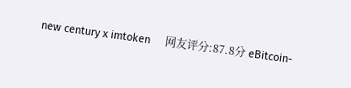new century x imtoken     网友评分:87.8分 eBitcoin-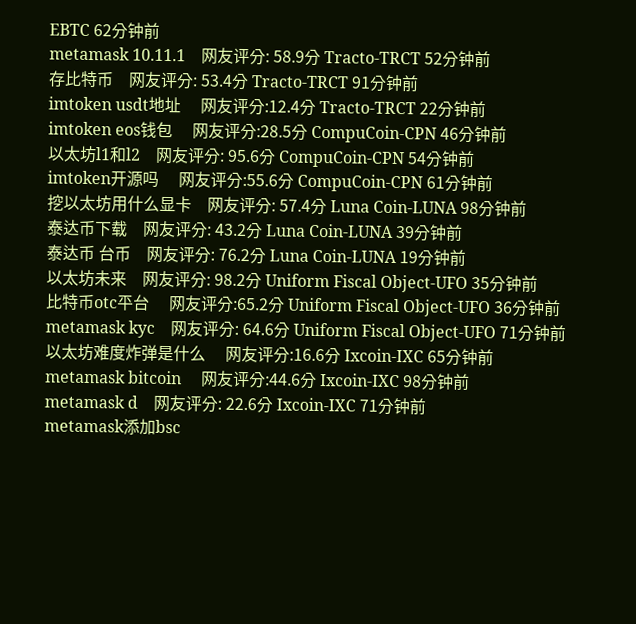EBTC 62分钟前
metamask 10.11.1    网友评分: 58.9分 Tracto-TRCT 52分钟前
存比特币    网友评分: 53.4分 Tracto-TRCT 91分钟前
imtoken usdt地址     网友评分:12.4分 Tracto-TRCT 22分钟前
imtoken eos钱包     网友评分:28.5分 CompuCoin-CPN 46分钟前
以太坊l1和l2    网友评分: 95.6分 CompuCoin-CPN 54分钟前
imtoken开源吗     网友评分:55.6分 CompuCoin-CPN 61分钟前
挖以太坊用什么显卡    网友评分: 57.4分 Luna Coin-LUNA 98分钟前
泰达币下载    网友评分: 43.2分 Luna Coin-LUNA 39分钟前
泰达币 台币    网友评分: 76.2分 Luna Coin-LUNA 19分钟前
以太坊未来    网友评分: 98.2分 Uniform Fiscal Object-UFO 35分钟前
比特币otc平台     网友评分:65.2分 Uniform Fiscal Object-UFO 36分钟前
metamask kyc    网友评分: 64.6分 Uniform Fiscal Object-UFO 71分钟前
以太坊难度炸弹是什么     网友评分:16.6分 Ixcoin-IXC 65分钟前
metamask bitcoin     网友评分:44.6分 Ixcoin-IXC 98分钟前
metamask d    网友评分: 22.6分 Ixcoin-IXC 71分钟前
metamask添加bsc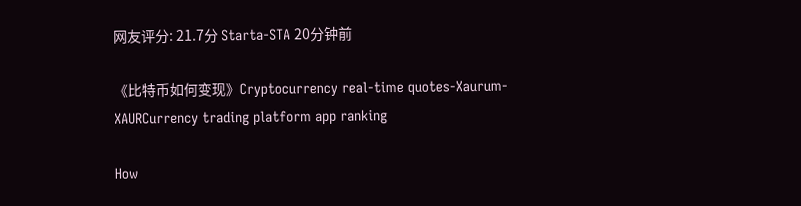网友评分: 21.7分 Starta-STA 20分钟前

《比特币如何变现》Cryptocurrency real-time quotes-Xaurum-XAURCurrency trading platform app ranking

How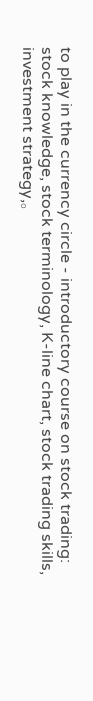to play in the currency circle - introductory course on stock trading: stock knowledge, stock terminology, K-line chart, stock trading skills, investment strategy,。